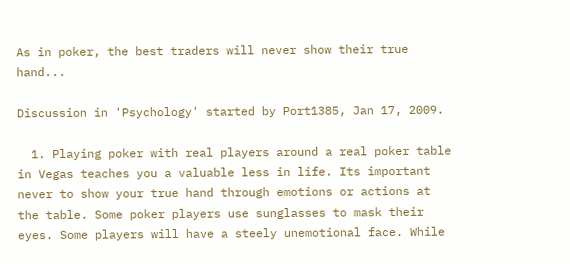As in poker, the best traders will never show their true hand...

Discussion in 'Psychology' started by Port1385, Jan 17, 2009.

  1. Playing poker with real players around a real poker table in Vegas teaches you a valuable less in life. Its important never to show your true hand through emotions or actions at the table. Some poker players use sunglasses to mask their eyes. Some players will have a steely unemotional face. While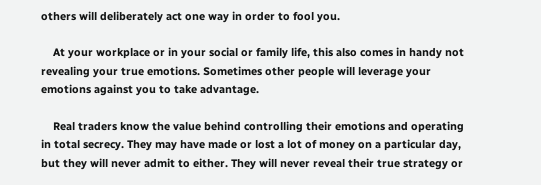others will deliberately act one way in order to fool you.

    At your workplace or in your social or family life, this also comes in handy not revealing your true emotions. Sometimes other people will leverage your emotions against you to take advantage.

    Real traders know the value behind controlling their emotions and operating in total secrecy. They may have made or lost a lot of money on a particular day, but they will never admit to either. They will never reveal their true strategy or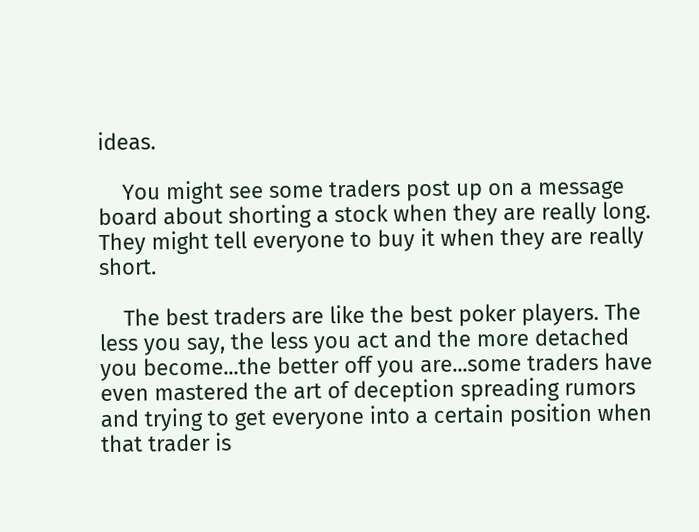ideas.

    You might see some traders post up on a message board about shorting a stock when they are really long. They might tell everyone to buy it when they are really short.

    The best traders are like the best poker players. The less you say, the less you act and the more detached you become...the better off you are...some traders have even mastered the art of deception spreading rumors and trying to get everyone into a certain position when that trader is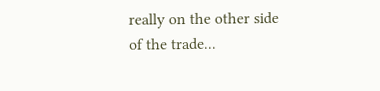really on the other side of the trade...